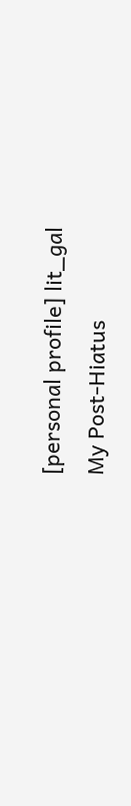[personal profile] lit_gal
My Post-Hiatus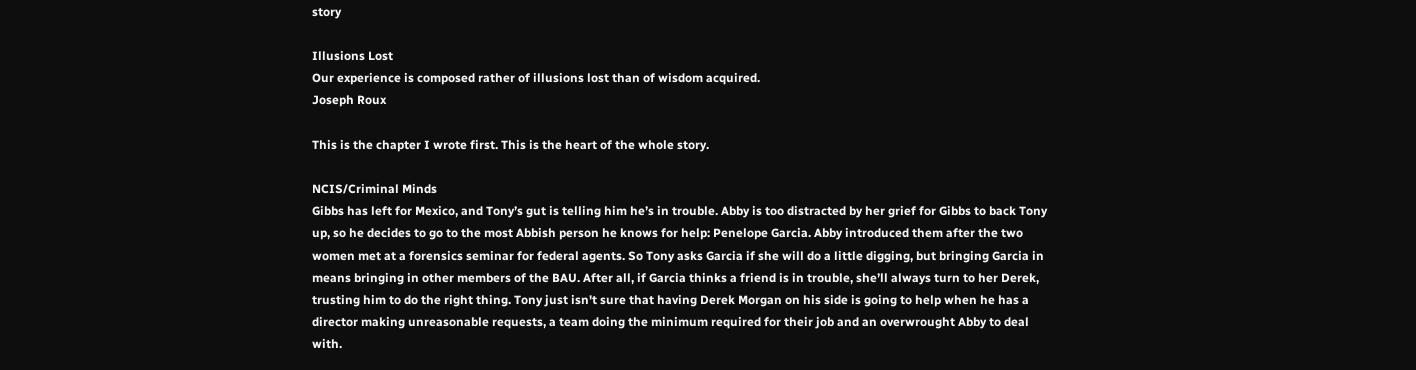story

Illusions Lost
Our experience is composed rather of illusions lost than of wisdom acquired.
Joseph Roux

This is the chapter I wrote first. This is the heart of the whole story.

NCIS/Criminal Minds
Gibbs has left for Mexico, and Tony’s gut is telling him he’s in trouble. Abby is too distracted by her grief for Gibbs to back Tony up, so he decides to go to the most Abbish person he knows for help: Penelope Garcia. Abby introduced them after the two women met at a forensics seminar for federal agents. So Tony asks Garcia if she will do a little digging, but bringing Garcia in means bringing in other members of the BAU. After all, if Garcia thinks a friend is in trouble, she’ll always turn to her Derek, trusting him to do the right thing. Tony just isn't sure that having Derek Morgan on his side is going to help when he has a director making unreasonable requests, a team doing the minimum required for their job and an overwrought Abby to deal with.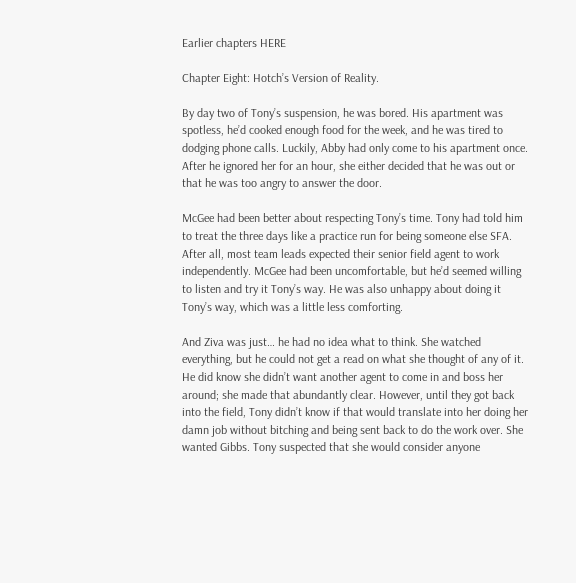Earlier chapters HERE

Chapter Eight: Hotch’s Version of Reality.

By day two of Tony’s suspension, he was bored. His apartment was spotless, he’d cooked enough food for the week, and he was tired to dodging phone calls. Luckily, Abby had only come to his apartment once. After he ignored her for an hour, she either decided that he was out or that he was too angry to answer the door.

McGee had been better about respecting Tony’s time. Tony had told him to treat the three days like a practice run for being someone else SFA. After all, most team leads expected their senior field agent to work independently. McGee had been uncomfortable, but he’d seemed willing to listen and try it Tony’s way. He was also unhappy about doing it Tony’s way, which was a little less comforting.

And Ziva was just… he had no idea what to think. She watched everything, but he could not get a read on what she thought of any of it. He did know she didn’t want another agent to come in and boss her around; she made that abundantly clear. However, until they got back into the field, Tony didn’t know if that would translate into her doing her damn job without bitching and being sent back to do the work over. She wanted Gibbs. Tony suspected that she would consider anyone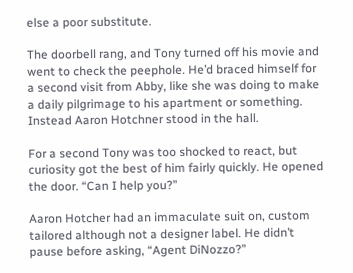else a poor substitute.

The doorbell rang, and Tony turned off his movie and went to check the peephole. He’d braced himself for a second visit from Abby, like she was doing to make a daily pilgrimage to his apartment or something. Instead Aaron Hotchner stood in the hall.

For a second Tony was too shocked to react, but curiosity got the best of him fairly quickly. He opened the door. “Can I help you?”

Aaron Hotcher had an immaculate suit on, custom tailored although not a designer label. He didn’t pause before asking, “Agent DiNozzo?”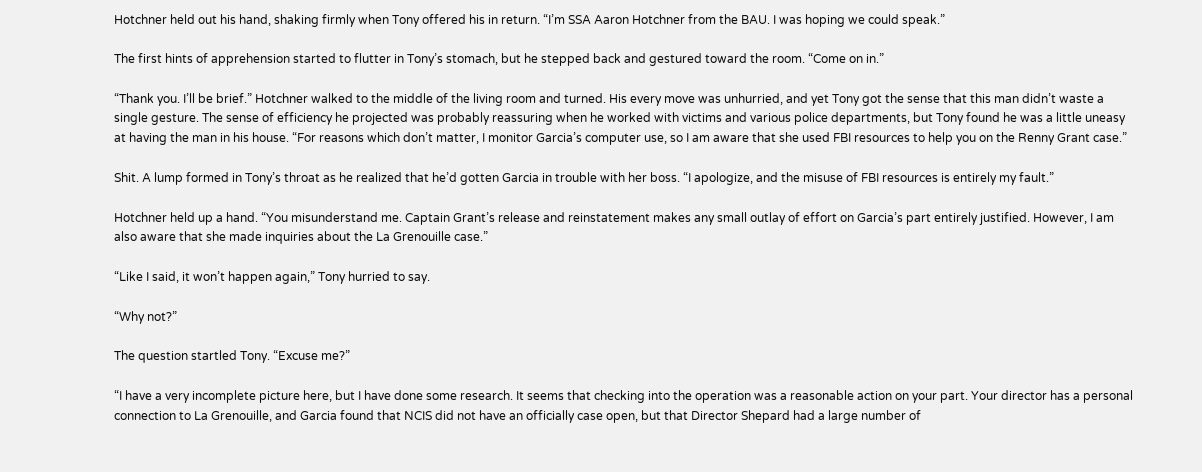Hotchner held out his hand, shaking firmly when Tony offered his in return. “I’m SSA Aaron Hotchner from the BAU. I was hoping we could speak.”

The first hints of apprehension started to flutter in Tony’s stomach, but he stepped back and gestured toward the room. “Come on in.”

“Thank you. I’ll be brief.” Hotchner walked to the middle of the living room and turned. His every move was unhurried, and yet Tony got the sense that this man didn’t waste a single gesture. The sense of efficiency he projected was probably reassuring when he worked with victims and various police departments, but Tony found he was a little uneasy at having the man in his house. “For reasons which don’t matter, I monitor Garcia’s computer use, so I am aware that she used FBI resources to help you on the Renny Grant case.”

Shit. A lump formed in Tony’s throat as he realized that he’d gotten Garcia in trouble with her boss. “I apologize, and the misuse of FBI resources is entirely my fault.”

Hotchner held up a hand. “You misunderstand me. Captain Grant’s release and reinstatement makes any small outlay of effort on Garcia’s part entirely justified. However, I am also aware that she made inquiries about the La Grenouille case.”

“Like I said, it won’t happen again,” Tony hurried to say.

“Why not?”

The question startled Tony. “Excuse me?”

“I have a very incomplete picture here, but I have done some research. It seems that checking into the operation was a reasonable action on your part. Your director has a personal connection to La Grenouille, and Garcia found that NCIS did not have an officially case open, but that Director Shepard had a large number of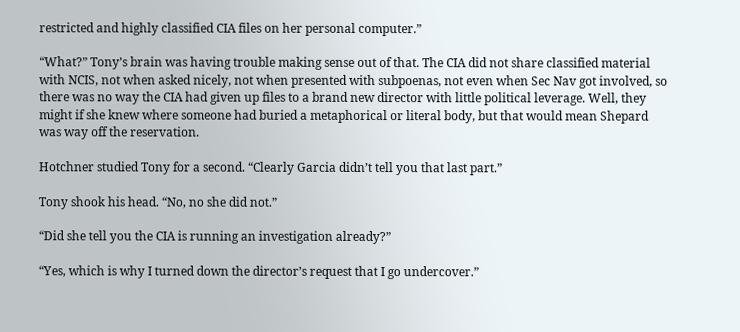restricted and highly classified CIA files on her personal computer.”

“What?” Tony’s brain was having trouble making sense out of that. The CIA did not share classified material with NCIS, not when asked nicely, not when presented with subpoenas, not even when Sec Nav got involved, so there was no way the CIA had given up files to a brand new director with little political leverage. Well, they might if she knew where someone had buried a metaphorical or literal body, but that would mean Shepard was way off the reservation.

Hotchner studied Tony for a second. “Clearly Garcia didn’t tell you that last part.”

Tony shook his head. “No, no she did not.”

“Did she tell you the CIA is running an investigation already?”

“Yes, which is why I turned down the director’s request that I go undercover.”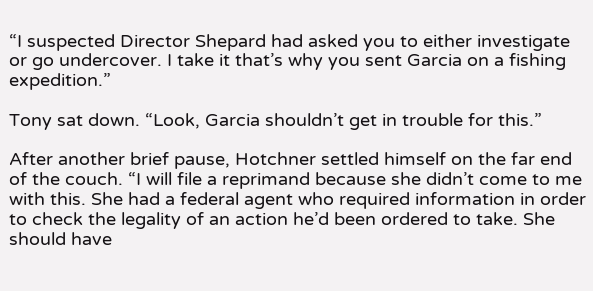“I suspected Director Shepard had asked you to either investigate or go undercover. I take it that’s why you sent Garcia on a fishing expedition.”

Tony sat down. “Look, Garcia shouldn’t get in trouble for this.”

After another brief pause, Hotchner settled himself on the far end of the couch. “I will file a reprimand because she didn’t come to me with this. She had a federal agent who required information in order to check the legality of an action he’d been ordered to take. She should have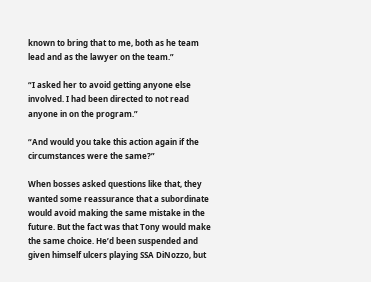known to bring that to me, both as he team lead and as the lawyer on the team.”

“I asked her to avoid getting anyone else involved. I had been directed to not read anyone in on the program.”

“And would you take this action again if the circumstances were the same?”

When bosses asked questions like that, they wanted some reassurance that a subordinate would avoid making the same mistake in the future. But the fact was that Tony would make the same choice. He’d been suspended and given himself ulcers playing SSA DiNozzo, but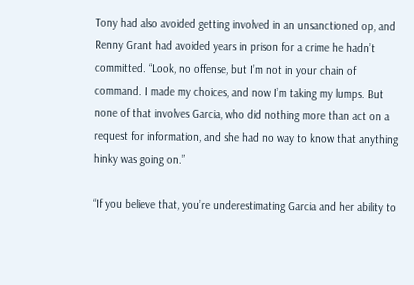Tony had also avoided getting involved in an unsanctioned op, and Renny Grant had avoided years in prison for a crime he hadn’t committed. “Look, no offense, but I’m not in your chain of command. I made my choices, and now I’m taking my lumps. But none of that involves Garcia, who did nothing more than act on a request for information, and she had no way to know that anything hinky was going on.”

“If you believe that, you’re underestimating Garcia and her ability to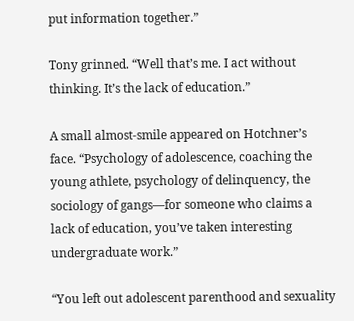put information together.”

Tony grinned. “Well that’s me. I act without thinking. It’s the lack of education.”

A small almost-smile appeared on Hotchner’s face. “Psychology of adolescence, coaching the young athlete, psychology of delinquency, the sociology of gangs—for someone who claims a lack of education, you’ve taken interesting undergraduate work.”

“You left out adolescent parenthood and sexuality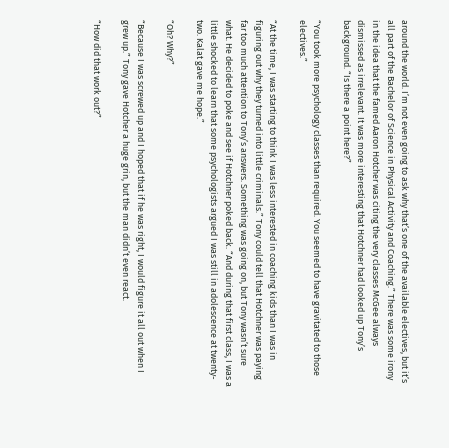around the world. I’m not even going to ask why that’s one of the available electives, but it’s all part of the Bachelor of Science in Physical Activity and Coaching.” There was some irony in the idea that the famed Aaron Hotcher was citing the very classes McGee always dismissed as irrelevant. It was more interesting that Hotchner had looked up Tony’s background. “Is there a point here?”

“You took more psychology classes than required. You seemed to have gravitated to those electives.”

“At the time, I was starting to think I was less interested in coaching kids than I was in figuring out why they turned into little criminals.” Tony could tell that Hotchner was paying far too much attention to Tony’s answers. Something was going on, but Tony wasn’t sure what. He decided to poke and see if Hotchner poked back. “And during that first class, I was a little shocked to learn that some psychologists argued I was still in adolescence at twenty-two. Kalat gave me hope.”

“Oh? Why?”

“Because I was screwed up and I hoped that if he was right, I would figure it all out when I grew up.” Tony gave Hotcher a huge grin, but the man didn’t even react.

“How did that work out?”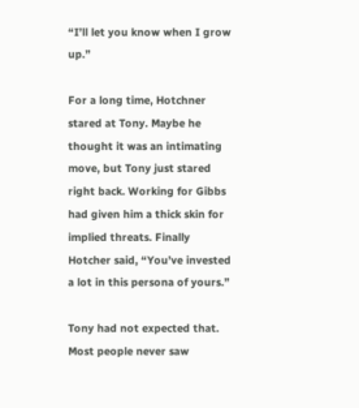“I’ll let you know when I grow up.”

For a long time, Hotchner stared at Tony. Maybe he thought it was an intimating move, but Tony just stared right back. Working for Gibbs had given him a thick skin for implied threats. Finally Hotcher said, “You’ve invested a lot in this persona of yours.”

Tony had not expected that. Most people never saw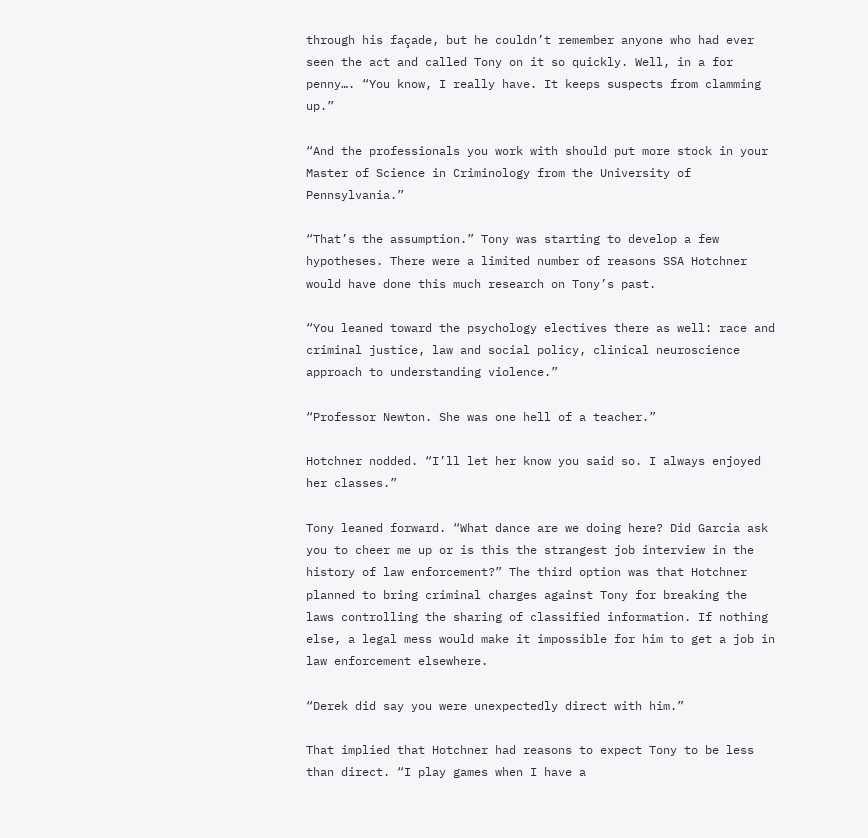through his façade, but he couldn’t remember anyone who had ever seen the act and called Tony on it so quickly. Well, in a for penny…. “You know, I really have. It keeps suspects from clamming up.”

“And the professionals you work with should put more stock in your Master of Science in Criminology from the University of Pennsylvania.”

“That’s the assumption.” Tony was starting to develop a few hypotheses. There were a limited number of reasons SSA Hotchner would have done this much research on Tony’s past.

“You leaned toward the psychology electives there as well: race and criminal justice, law and social policy, clinical neuroscience approach to understanding violence.”

“Professor Newton. She was one hell of a teacher.”

Hotchner nodded. “I’ll let her know you said so. I always enjoyed her classes.”

Tony leaned forward. “What dance are we doing here? Did Garcia ask you to cheer me up or is this the strangest job interview in the history of law enforcement?” The third option was that Hotchner planned to bring criminal charges against Tony for breaking the laws controlling the sharing of classified information. If nothing else, a legal mess would make it impossible for him to get a job in law enforcement elsewhere.

“Derek did say you were unexpectedly direct with him.”

That implied that Hotchner had reasons to expect Tony to be less than direct. “I play games when I have a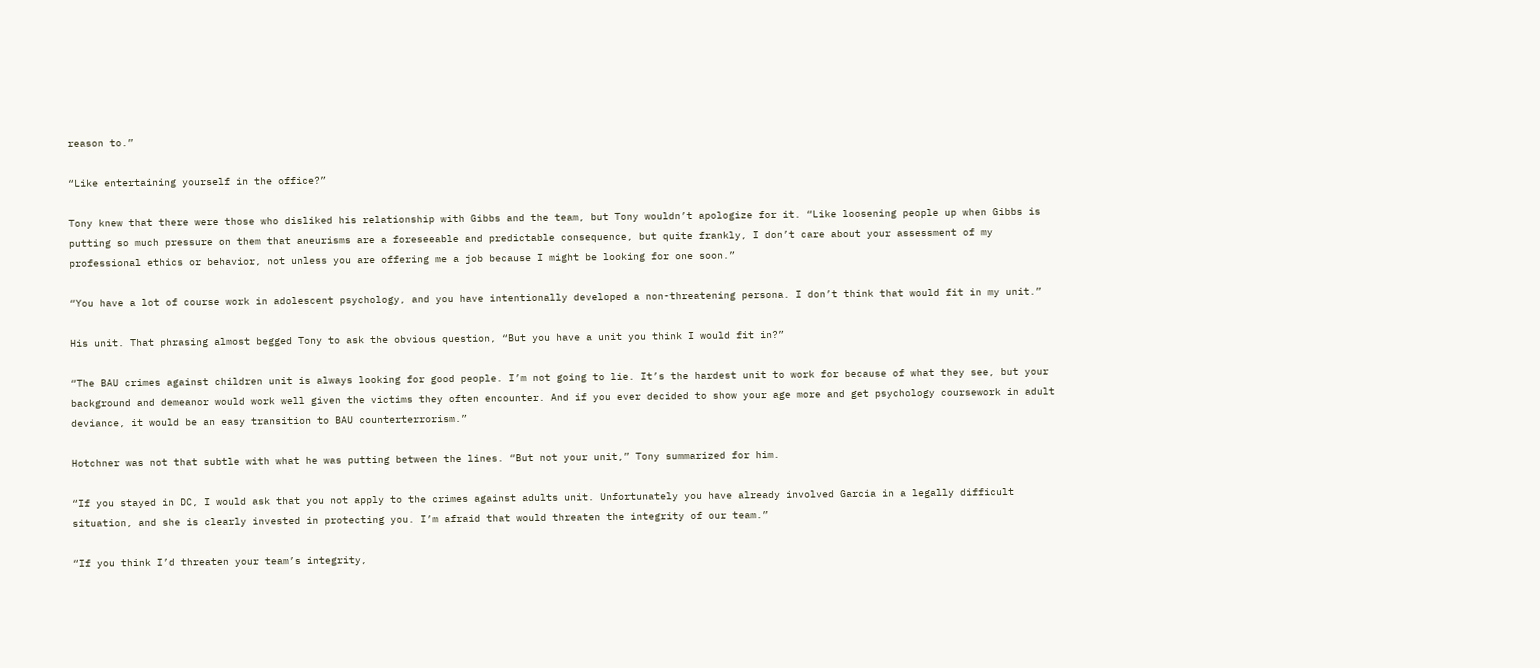reason to.”

“Like entertaining yourself in the office?”

Tony knew that there were those who disliked his relationship with Gibbs and the team, but Tony wouldn’t apologize for it. “Like loosening people up when Gibbs is putting so much pressure on them that aneurisms are a foreseeable and predictable consequence, but quite frankly, I don’t care about your assessment of my professional ethics or behavior, not unless you are offering me a job because I might be looking for one soon.”

“You have a lot of course work in adolescent psychology, and you have intentionally developed a non-threatening persona. I don’t think that would fit in my unit.”

His unit. That phrasing almost begged Tony to ask the obvious question, “But you have a unit you think I would fit in?”

“The BAU crimes against children unit is always looking for good people. I’m not going to lie. It’s the hardest unit to work for because of what they see, but your background and demeanor would work well given the victims they often encounter. And if you ever decided to show your age more and get psychology coursework in adult deviance, it would be an easy transition to BAU counterterrorism.”

Hotchner was not that subtle with what he was putting between the lines. “But not your unit,” Tony summarized for him.

“If you stayed in DC, I would ask that you not apply to the crimes against adults unit. Unfortunately you have already involved Garcia in a legally difficult situation, and she is clearly invested in protecting you. I’m afraid that would threaten the integrity of our team.”

“If you think I’d threaten your team’s integrity,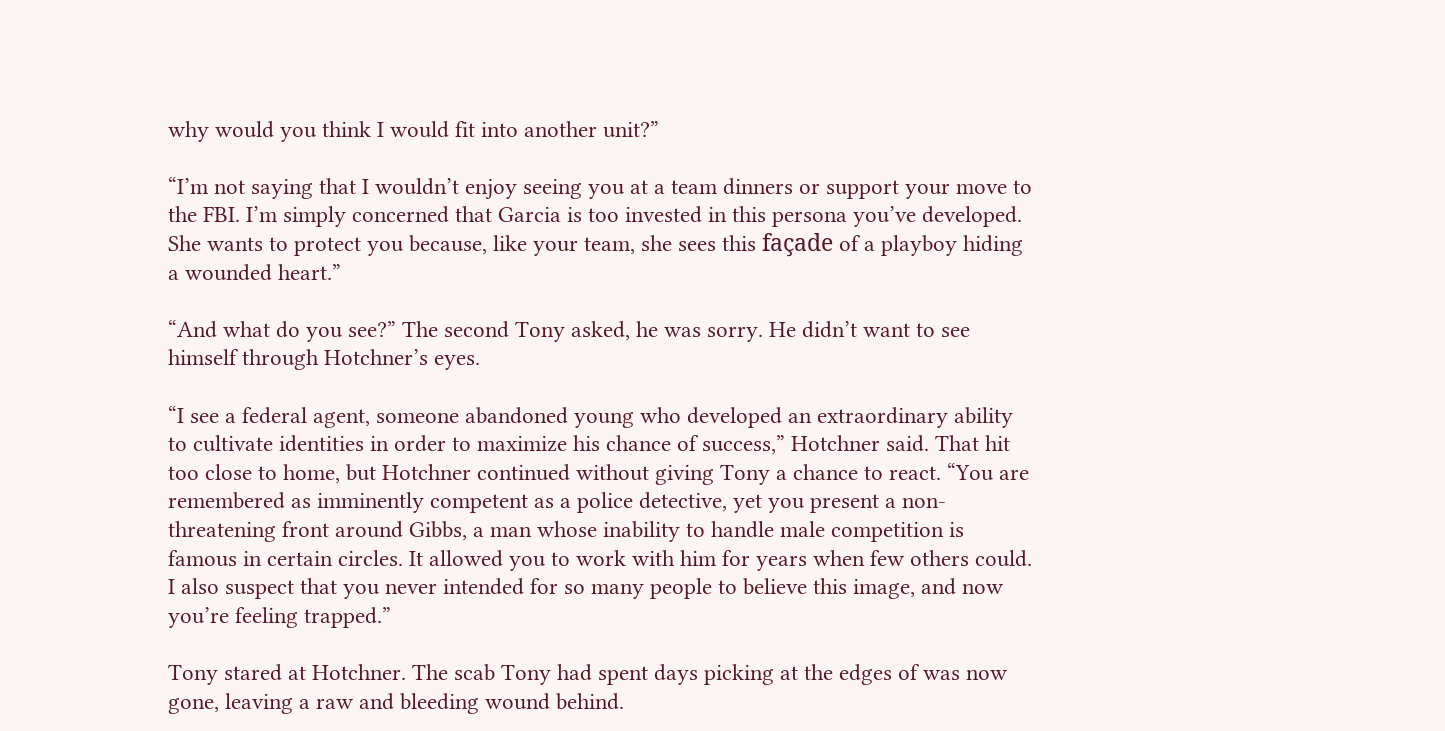why would you think I would fit into another unit?”

“I’m not saying that I wouldn’t enjoy seeing you at a team dinners or support your move to the FBI. I’m simply concerned that Garcia is too invested in this persona you’ve developed. She wants to protect you because, like your team, she sees this façade of a playboy hiding a wounded heart.”

“And what do you see?” The second Tony asked, he was sorry. He didn’t want to see himself through Hotchner’s eyes.

“I see a federal agent, someone abandoned young who developed an extraordinary ability to cultivate identities in order to maximize his chance of success,” Hotchner said. That hit too close to home, but Hotchner continued without giving Tony a chance to react. “You are remembered as imminently competent as a police detective, yet you present a non-threatening front around Gibbs, a man whose inability to handle male competition is famous in certain circles. It allowed you to work with him for years when few others could. I also suspect that you never intended for so many people to believe this image, and now you’re feeling trapped.”

Tony stared at Hotchner. The scab Tony had spent days picking at the edges of was now gone, leaving a raw and bleeding wound behind.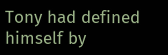Tony had defined himself by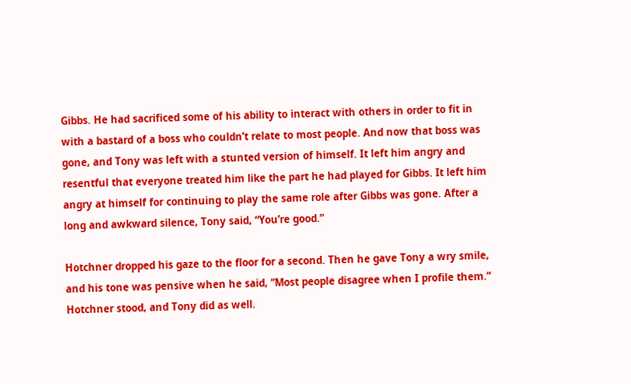Gibbs. He had sacrificed some of his ability to interact with others in order to fit in with a bastard of a boss who couldn’t relate to most people. And now that boss was gone, and Tony was left with a stunted version of himself. It left him angry and resentful that everyone treated him like the part he had played for Gibbs. It left him angry at himself for continuing to play the same role after Gibbs was gone. After a long and awkward silence, Tony said, “You’re good.”

Hotchner dropped his gaze to the floor for a second. Then he gave Tony a wry smile, and his tone was pensive when he said, “Most people disagree when I profile them.” Hotchner stood, and Tony did as well.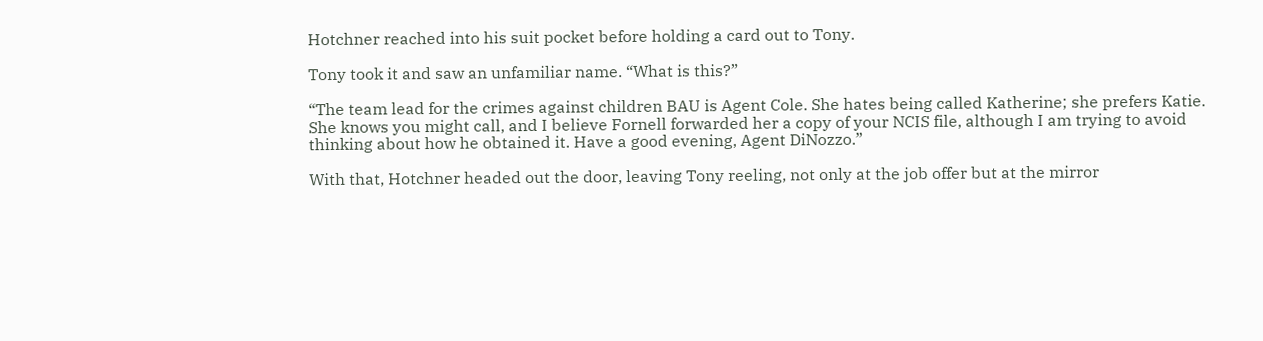Hotchner reached into his suit pocket before holding a card out to Tony.

Tony took it and saw an unfamiliar name. “What is this?”

“The team lead for the crimes against children BAU is Agent Cole. She hates being called Katherine; she prefers Katie. She knows you might call, and I believe Fornell forwarded her a copy of your NCIS file, although I am trying to avoid thinking about how he obtained it. Have a good evening, Agent DiNozzo.”

With that, Hotchner headed out the door, leaving Tony reeling, not only at the job offer but at the mirror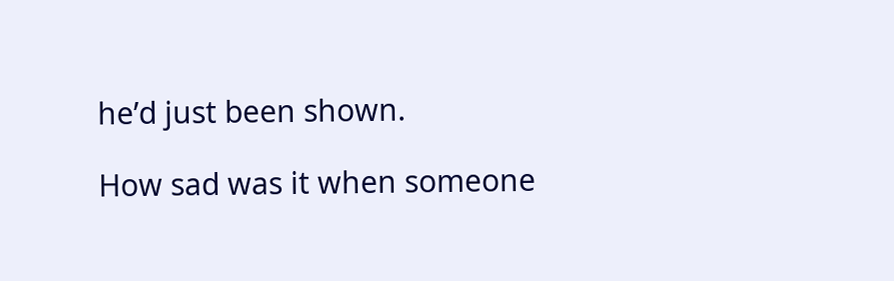he’d just been shown.

How sad was it when someone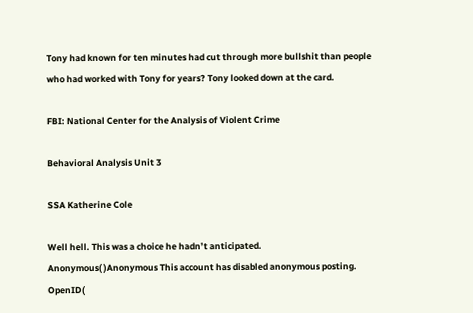Tony had known for ten minutes had cut through more bullshit than people who had worked with Tony for years? Tony looked down at the card.

FBI: National Center for the Analysis of Violent Crime

Behavioral Analysis Unit 3

SSA Katherine Cole

Well hell. This was a choice he hadn’t anticipated.
Anonymous( )Anonymous This account has disabled anonymous posting.
OpenID(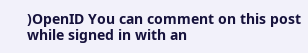)OpenID You can comment on this post while signed in with an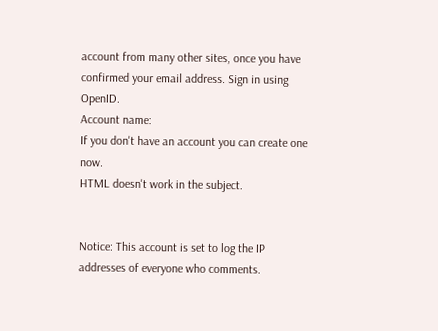account from many other sites, once you have confirmed your email address. Sign in using OpenID.
Account name:
If you don't have an account you can create one now.
HTML doesn't work in the subject.


Notice: This account is set to log the IP addresses of everyone who comments.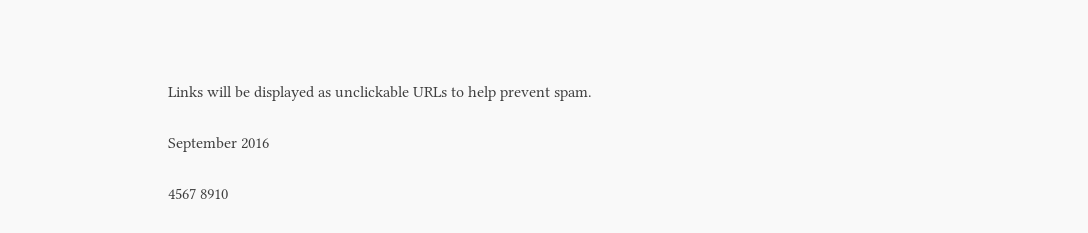Links will be displayed as unclickable URLs to help prevent spam.

September 2016

4567 8910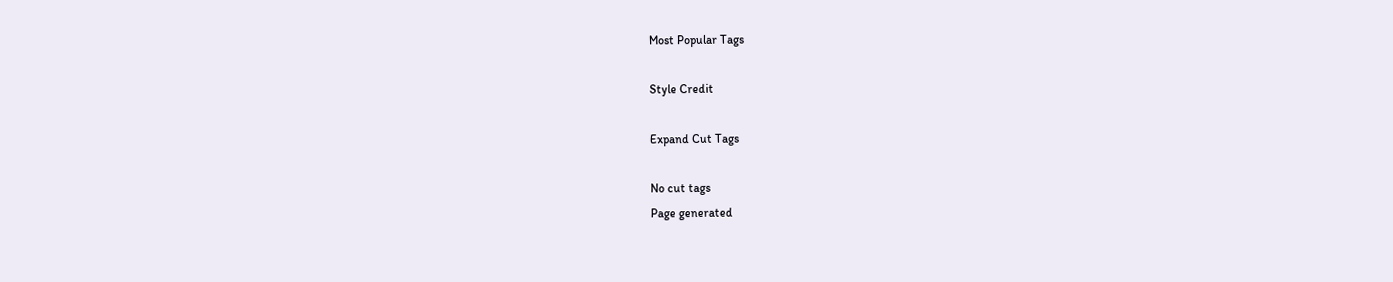Most Popular Tags

Style Credit

Expand Cut Tags

No cut tags
Page generated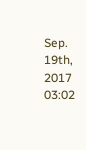Sep. 19th, 2017 03:02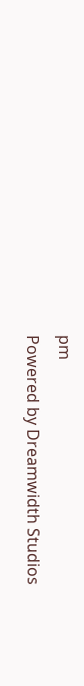pm
Powered by Dreamwidth Studios